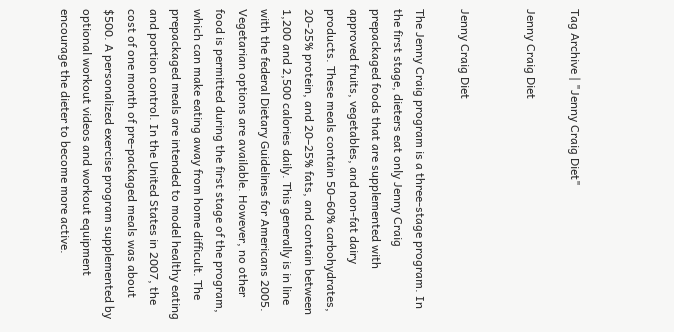Tag Archive | "Jenny Craig Diet"

Jenny Craig Diet


Jenny Craig Diet

The Jenny Craig program is a three-stage program. In the first stage, dieters eat only Jenny Craig prepackaged foods that are supplemented with approved fruits, vegetables, and non-fat dairy products. These meals contain 50–60% carbohydrates, 20-25% protein, and 20–25% fats, and contain between 1,200 and 2,500 calories daily. This generally is in line with the federal Dietary Guidelines for Americans 2005. Vegetarian options are available. However, no other food is permitted during the first stage of the program, which can make eating away from home difficult. The prepackaged meals are intended to model healthy eating and portion control. In the United States in 2007, the cost of one month of pre-packaged meals was about $500. A personalized exercise program supplemented by optional workout videos and workout equipment encourage the dieter to become more active.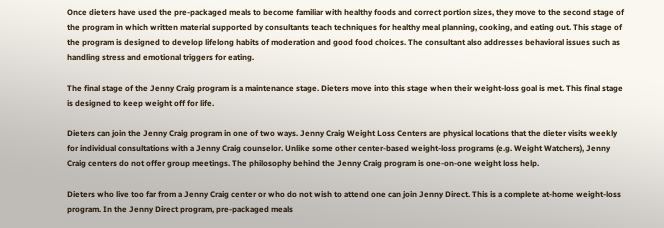Once dieters have used the pre-packaged meals to become familiar with healthy foods and correct portion sizes, they move to the second stage of the program in which written material supported by consultants teach techniques for healthy meal planning, cooking, and eating out. This stage of the program is designed to develop lifelong habits of moderation and good food choices. The consultant also addresses behavioral issues such as handling stress and emotional triggers for eating.

The final stage of the Jenny Craig program is a maintenance stage. Dieters move into this stage when their weight-loss goal is met. This final stage is designed to keep weight off for life.

Dieters can join the Jenny Craig program in one of two ways. Jenny Craig Weight Loss Centers are physical locations that the dieter visits weekly for individual consultations with a Jenny Craig counselor. Unlike some other center-based weight-loss programs (e.g. Weight Watchers), Jenny Craig centers do not offer group meetings. The philosophy behind the Jenny Craig program is one-on-one weight loss help.

Dieters who live too far from a Jenny Craig center or who do not wish to attend one can join Jenny Direct. This is a complete at-home weight-loss program. In the Jenny Direct program, pre-packaged meals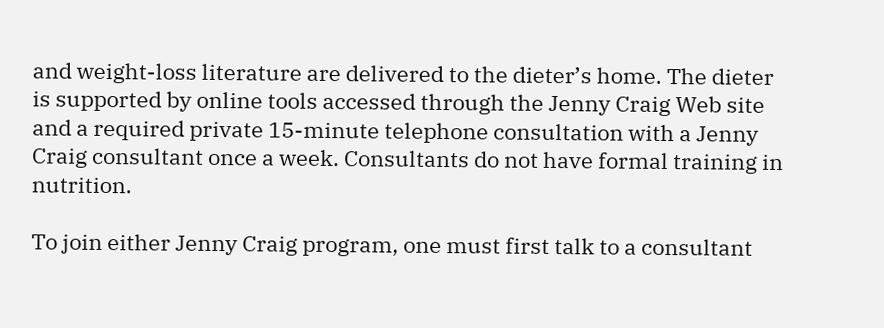and weight-loss literature are delivered to the dieter’s home. The dieter is supported by online tools accessed through the Jenny Craig Web site and a required private 15-minute telephone consultation with a Jenny Craig consultant once a week. Consultants do not have formal training in nutrition.

To join either Jenny Craig program, one must first talk to a consultant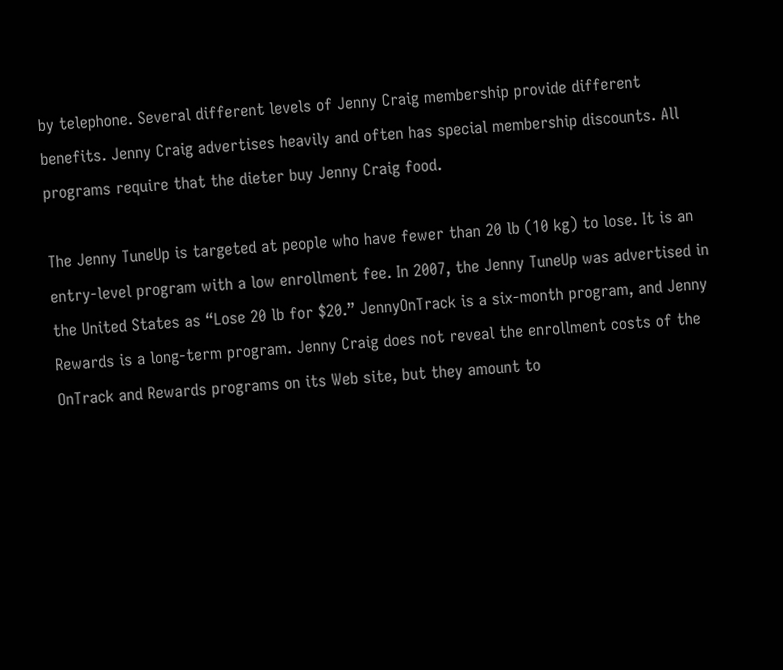by telephone. Several different levels of Jenny Craig membership provide different benefits. Jenny Craig advertises heavily and often has special membership discounts. All programs require that the dieter buy Jenny Craig food.

The Jenny TuneUp is targeted at people who have fewer than 20 lb (10 kg) to lose. It is an entry-level program with a low enrollment fee. In 2007, the Jenny TuneUp was advertised in the United States as “Lose 20 lb for $20.” JennyOnTrack is a six-month program, and Jenny Rewards is a long-term program. Jenny Craig does not reveal the enrollment costs of the OnTrack and Rewards programs on its Web site, but they amount to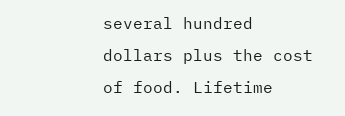several hundred dollars plus the cost of food. Lifetime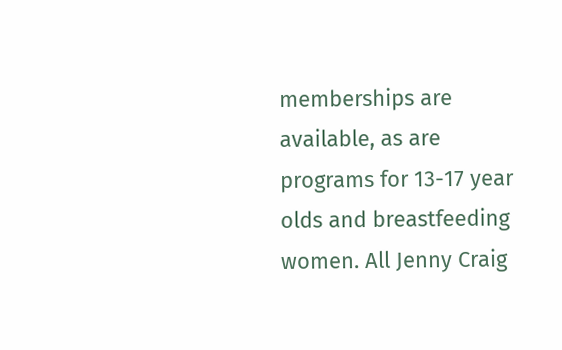memberships are available, as are programs for 13-17 year olds and breastfeeding women. All Jenny Craig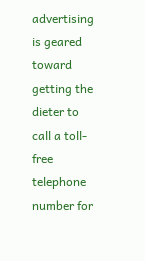advertising is geared toward getting the dieter to call a toll-free telephone number for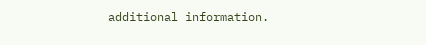additional information.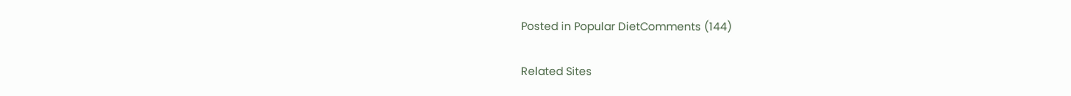Posted in Popular DietComments (144)

Related Sites